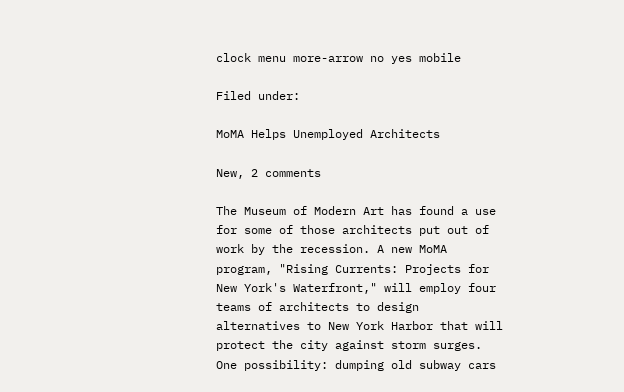clock menu more-arrow no yes mobile

Filed under:

MoMA Helps Unemployed Architects

New, 2 comments

The Museum of Modern Art has found a use for some of those architects put out of work by the recession. A new MoMA program, "Rising Currents: Projects for New York's Waterfront," will employ four teams of architects to design alternatives to New York Harbor that will protect the city against storm surges. One possibility: dumping old subway cars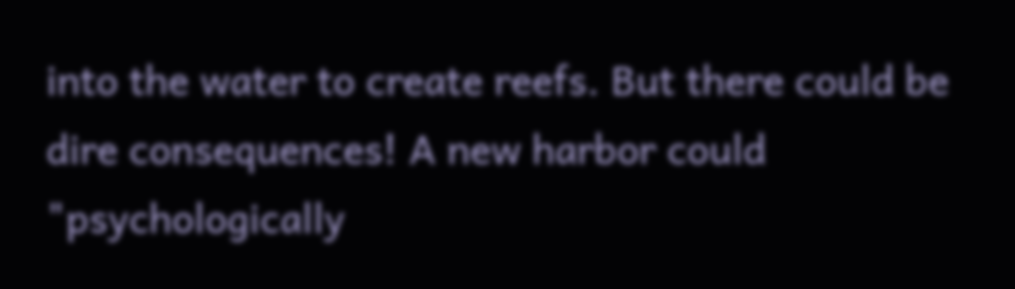into the water to create reefs. But there could be dire consequences! A new harbor could "psychologically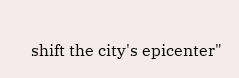shift the city's epicenter"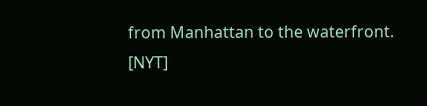from Manhattan to the waterfront. [NYT]